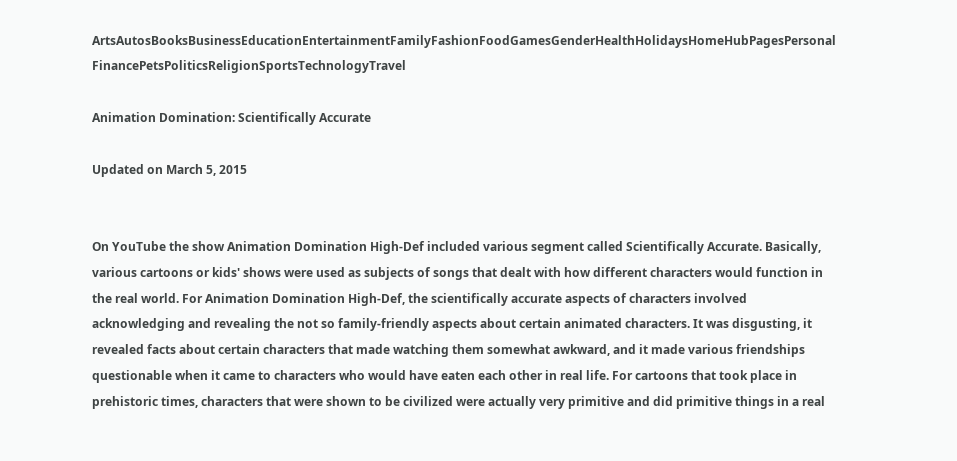ArtsAutosBooksBusinessEducationEntertainmentFamilyFashionFoodGamesGenderHealthHolidaysHomeHubPagesPersonal FinancePetsPoliticsReligionSportsTechnologyTravel

Animation Domination: Scientifically Accurate

Updated on March 5, 2015


On YouTube the show Animation Domination High-Def included various segment called Scientifically Accurate. Basically, various cartoons or kids' shows were used as subjects of songs that dealt with how different characters would function in the real world. For Animation Domination High-Def, the scientifically accurate aspects of characters involved acknowledging and revealing the not so family-friendly aspects about certain animated characters. It was disgusting, it revealed facts about certain characters that made watching them somewhat awkward, and it made various friendships questionable when it came to characters who would have eaten each other in real life. For cartoons that took place in prehistoric times, characters that were shown to be civilized were actually very primitive and did primitive things in a real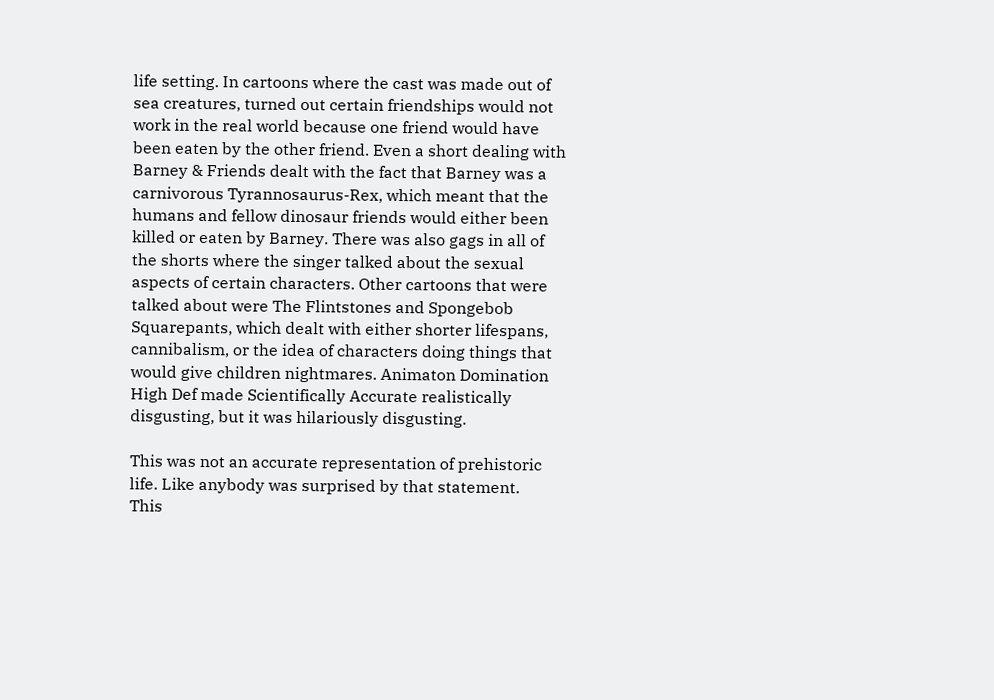life setting. In cartoons where the cast was made out of sea creatures, turned out certain friendships would not work in the real world because one friend would have been eaten by the other friend. Even a short dealing with Barney & Friends dealt with the fact that Barney was a carnivorous Tyrannosaurus-Rex, which meant that the humans and fellow dinosaur friends would either been killed or eaten by Barney. There was also gags in all of the shorts where the singer talked about the sexual aspects of certain characters. Other cartoons that were talked about were The Flintstones and Spongebob Squarepants, which dealt with either shorter lifespans, cannibalism, or the idea of characters doing things that would give children nightmares. Animaton Domination High Def made Scientifically Accurate realistically disgusting, but it was hilariously disgusting.

This was not an accurate representation of prehistoric life. Like anybody was surprised by that statement.
This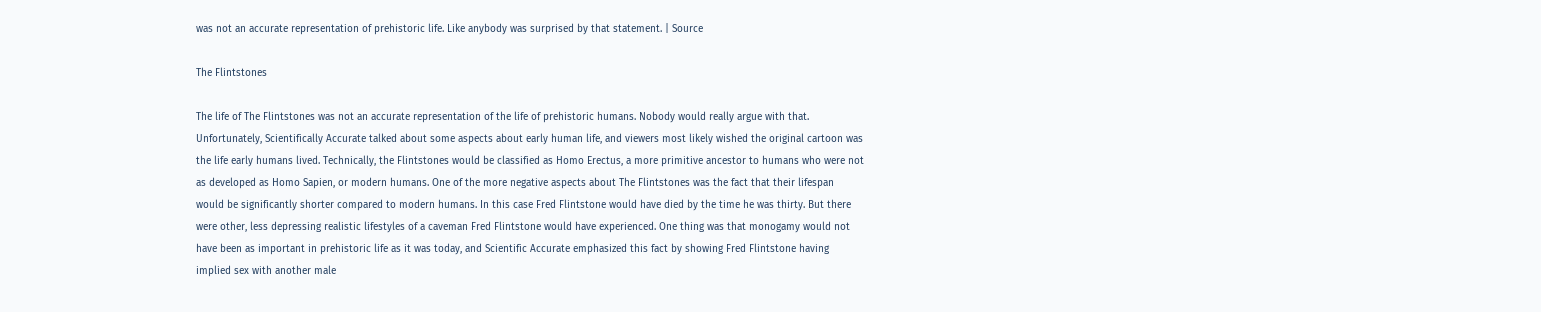was not an accurate representation of prehistoric life. Like anybody was surprised by that statement. | Source

The Flintstones

The life of The Flintstones was not an accurate representation of the life of prehistoric humans. Nobody would really argue with that. Unfortunately, Scientifically Accurate talked about some aspects about early human life, and viewers most likely wished the original cartoon was the life early humans lived. Technically, the Flintstones would be classified as Homo Erectus, a more primitive ancestor to humans who were not as developed as Homo Sapien, or modern humans. One of the more negative aspects about The Flintstones was the fact that their lifespan would be significantly shorter compared to modern humans. In this case Fred Flintstone would have died by the time he was thirty. But there were other, less depressing realistic lifestyles of a caveman Fred Flintstone would have experienced. One thing was that monogamy would not have been as important in prehistoric life as it was today, and Scientific Accurate emphasized this fact by showing Fred Flintstone having implied sex with another male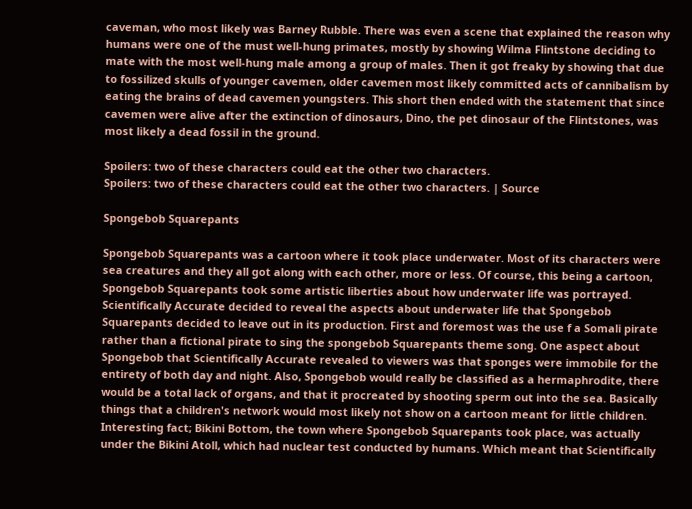caveman, who most likely was Barney Rubble. There was even a scene that explained the reason why humans were one of the must well-hung primates, mostly by showing Wilma Flintstone deciding to mate with the most well-hung male among a group of males. Then it got freaky by showing that due to fossilized skulls of younger cavemen, older cavemen most likely committed acts of cannibalism by eating the brains of dead cavemen youngsters. This short then ended with the statement that since cavemen were alive after the extinction of dinosaurs, Dino, the pet dinosaur of the Flintstones, was most likely a dead fossil in the ground.

Spoilers: two of these characters could eat the other two characters.
Spoilers: two of these characters could eat the other two characters. | Source

Spongebob Squarepants

Spongebob Squarepants was a cartoon where it took place underwater. Most of its characters were sea creatures and they all got along with each other, more or less. Of course, this being a cartoon, Spongebob Squarepants took some artistic liberties about how underwater life was portrayed. Scientifically Accurate decided to reveal the aspects about underwater life that Spongebob Squarepants decided to leave out in its production. First and foremost was the use f a Somali pirate rather than a fictional pirate to sing the spongebob Squarepants theme song. One aspect about Spongebob that Scientifically Accurate revealed to viewers was that sponges were immobile for the entirety of both day and night. Also, Spongebob would really be classified as a hermaphrodite, there would be a total lack of organs, and that it procreated by shooting sperm out into the sea. Basically things that a children's network would most likely not show on a cartoon meant for little children. Interesting fact; Bikini Bottom, the town where Spongebob Squarepants took place, was actually under the Bikini Atoll, which had nuclear test conducted by humans. Which meant that Scientifically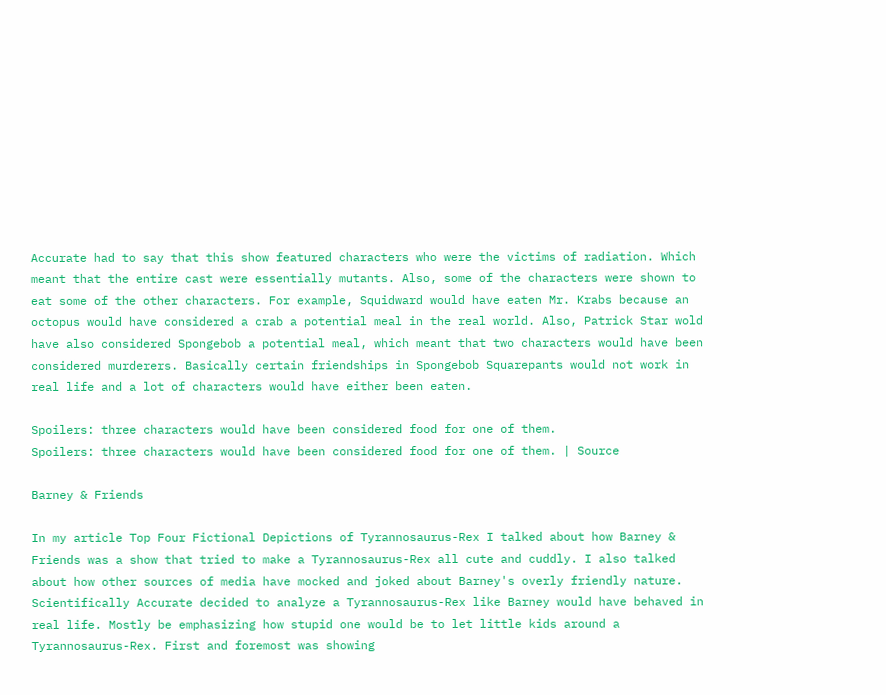Accurate had to say that this show featured characters who were the victims of radiation. Which meant that the entire cast were essentially mutants. Also, some of the characters were shown to eat some of the other characters. For example, Squidward would have eaten Mr. Krabs because an octopus would have considered a crab a potential meal in the real world. Also, Patrick Star wold have also considered Spongebob a potential meal, which meant that two characters would have been considered murderers. Basically certain friendships in Spongebob Squarepants would not work in real life and a lot of characters would have either been eaten.

Spoilers: three characters would have been considered food for one of them.
Spoilers: three characters would have been considered food for one of them. | Source

Barney & Friends

In my article Top Four Fictional Depictions of Tyrannosaurus-Rex I talked about how Barney & Friends was a show that tried to make a Tyrannosaurus-Rex all cute and cuddly. I also talked about how other sources of media have mocked and joked about Barney's overly friendly nature. Scientifically Accurate decided to analyze a Tyrannosaurus-Rex like Barney would have behaved in real life. Mostly be emphasizing how stupid one would be to let little kids around a Tyrannosaurus-Rex. First and foremost was showing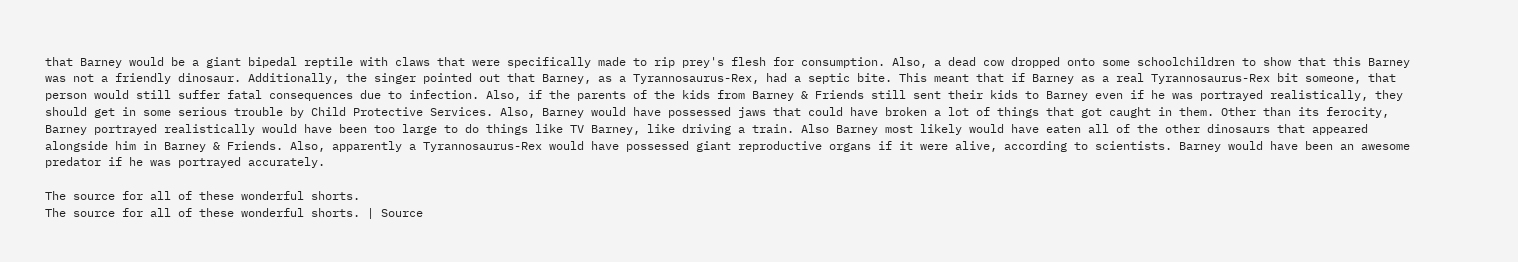that Barney would be a giant bipedal reptile with claws that were specifically made to rip prey's flesh for consumption. Also, a dead cow dropped onto some schoolchildren to show that this Barney was not a friendly dinosaur. Additionally, the singer pointed out that Barney, as a Tyrannosaurus-Rex, had a septic bite. This meant that if Barney as a real Tyrannosaurus-Rex bit someone, that person would still suffer fatal consequences due to infection. Also, if the parents of the kids from Barney & Friends still sent their kids to Barney even if he was portrayed realistically, they should get in some serious trouble by Child Protective Services. Also, Barney would have possessed jaws that could have broken a lot of things that got caught in them. Other than its ferocity, Barney portrayed realistically would have been too large to do things like TV Barney, like driving a train. Also Barney most likely would have eaten all of the other dinosaurs that appeared alongside him in Barney & Friends. Also, apparently a Tyrannosaurus-Rex would have possessed giant reproductive organs if it were alive, according to scientists. Barney would have been an awesome predator if he was portrayed accurately.

The source for all of these wonderful shorts.
The source for all of these wonderful shorts. | Source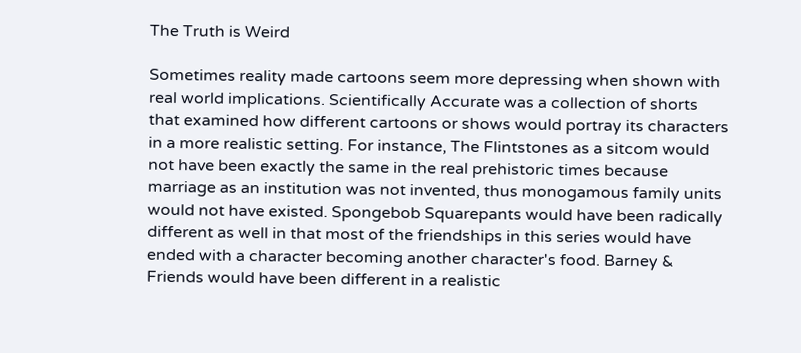The Truth is Weird

Sometimes reality made cartoons seem more depressing when shown with real world implications. Scientifically Accurate was a collection of shorts that examined how different cartoons or shows would portray its characters in a more realistic setting. For instance, The Flintstones as a sitcom would not have been exactly the same in the real prehistoric times because marriage as an institution was not invented, thus monogamous family units would not have existed. Spongebob Squarepants would have been radically different as well in that most of the friendships in this series would have ended with a character becoming another character's food. Barney & Friends would have been different in a realistic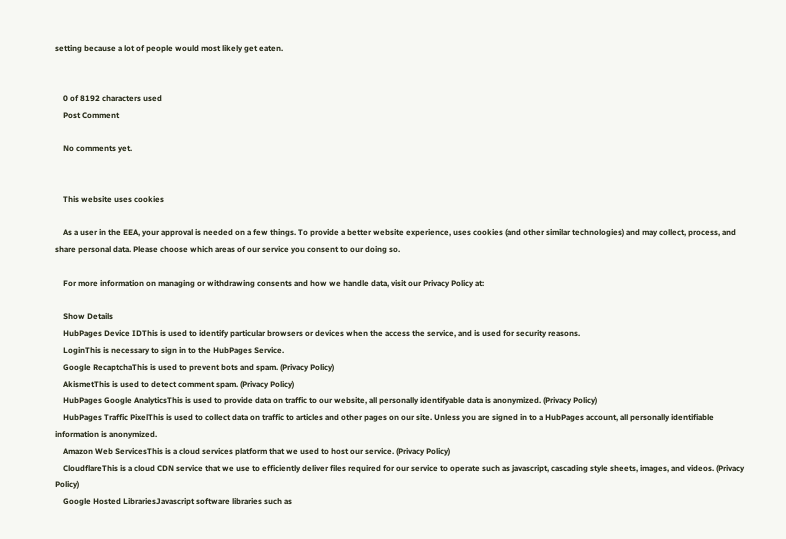setting because a lot of people would most likely get eaten.


    0 of 8192 characters used
    Post Comment

    No comments yet.


    This website uses cookies

    As a user in the EEA, your approval is needed on a few things. To provide a better website experience, uses cookies (and other similar technologies) and may collect, process, and share personal data. Please choose which areas of our service you consent to our doing so.

    For more information on managing or withdrawing consents and how we handle data, visit our Privacy Policy at:

    Show Details
    HubPages Device IDThis is used to identify particular browsers or devices when the access the service, and is used for security reasons.
    LoginThis is necessary to sign in to the HubPages Service.
    Google RecaptchaThis is used to prevent bots and spam. (Privacy Policy)
    AkismetThis is used to detect comment spam. (Privacy Policy)
    HubPages Google AnalyticsThis is used to provide data on traffic to our website, all personally identifyable data is anonymized. (Privacy Policy)
    HubPages Traffic PixelThis is used to collect data on traffic to articles and other pages on our site. Unless you are signed in to a HubPages account, all personally identifiable information is anonymized.
    Amazon Web ServicesThis is a cloud services platform that we used to host our service. (Privacy Policy)
    CloudflareThis is a cloud CDN service that we use to efficiently deliver files required for our service to operate such as javascript, cascading style sheets, images, and videos. (Privacy Policy)
    Google Hosted LibrariesJavascript software libraries such as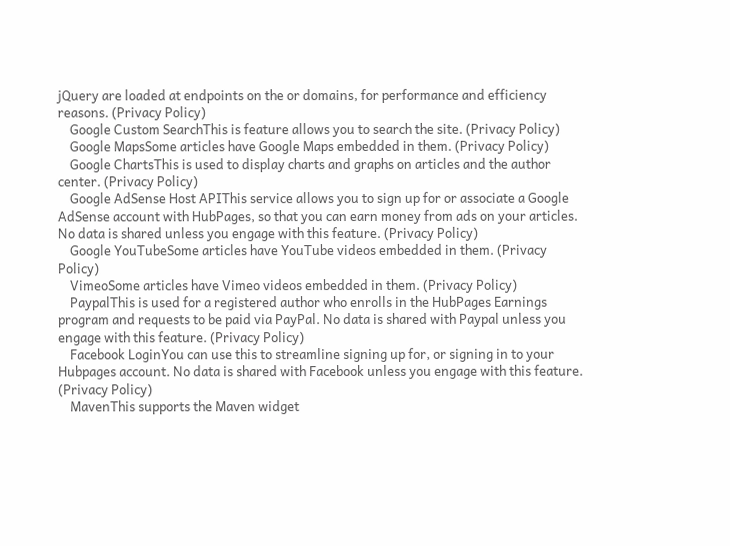jQuery are loaded at endpoints on the or domains, for performance and efficiency reasons. (Privacy Policy)
    Google Custom SearchThis is feature allows you to search the site. (Privacy Policy)
    Google MapsSome articles have Google Maps embedded in them. (Privacy Policy)
    Google ChartsThis is used to display charts and graphs on articles and the author center. (Privacy Policy)
    Google AdSense Host APIThis service allows you to sign up for or associate a Google AdSense account with HubPages, so that you can earn money from ads on your articles. No data is shared unless you engage with this feature. (Privacy Policy)
    Google YouTubeSome articles have YouTube videos embedded in them. (Privacy Policy)
    VimeoSome articles have Vimeo videos embedded in them. (Privacy Policy)
    PaypalThis is used for a registered author who enrolls in the HubPages Earnings program and requests to be paid via PayPal. No data is shared with Paypal unless you engage with this feature. (Privacy Policy)
    Facebook LoginYou can use this to streamline signing up for, or signing in to your Hubpages account. No data is shared with Facebook unless you engage with this feature. (Privacy Policy)
    MavenThis supports the Maven widget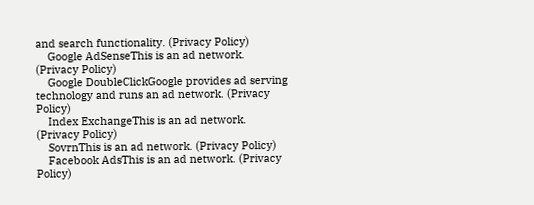and search functionality. (Privacy Policy)
    Google AdSenseThis is an ad network. (Privacy Policy)
    Google DoubleClickGoogle provides ad serving technology and runs an ad network. (Privacy Policy)
    Index ExchangeThis is an ad network. (Privacy Policy)
    SovrnThis is an ad network. (Privacy Policy)
    Facebook AdsThis is an ad network. (Privacy Policy)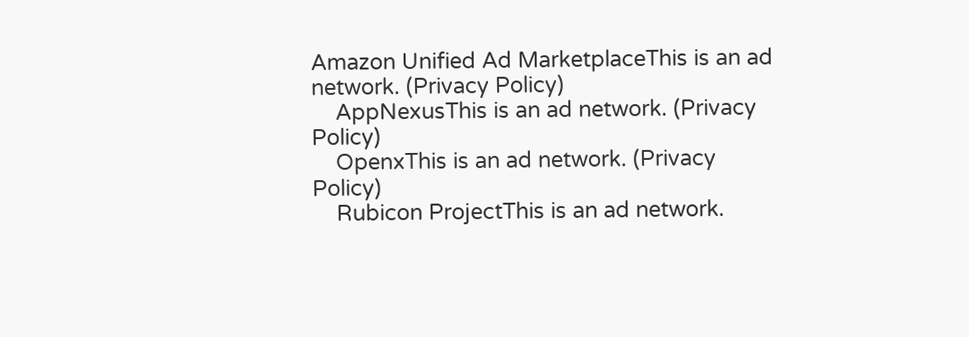Amazon Unified Ad MarketplaceThis is an ad network. (Privacy Policy)
    AppNexusThis is an ad network. (Privacy Policy)
    OpenxThis is an ad network. (Privacy Policy)
    Rubicon ProjectThis is an ad network.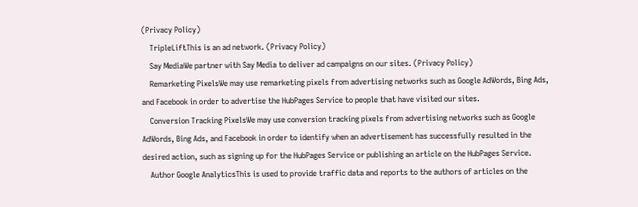(Privacy Policy)
    TripleLiftThis is an ad network. (Privacy Policy)
    Say MediaWe partner with Say Media to deliver ad campaigns on our sites. (Privacy Policy)
    Remarketing PixelsWe may use remarketing pixels from advertising networks such as Google AdWords, Bing Ads, and Facebook in order to advertise the HubPages Service to people that have visited our sites.
    Conversion Tracking PixelsWe may use conversion tracking pixels from advertising networks such as Google AdWords, Bing Ads, and Facebook in order to identify when an advertisement has successfully resulted in the desired action, such as signing up for the HubPages Service or publishing an article on the HubPages Service.
    Author Google AnalyticsThis is used to provide traffic data and reports to the authors of articles on the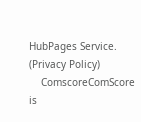HubPages Service. (Privacy Policy)
    ComscoreComScore is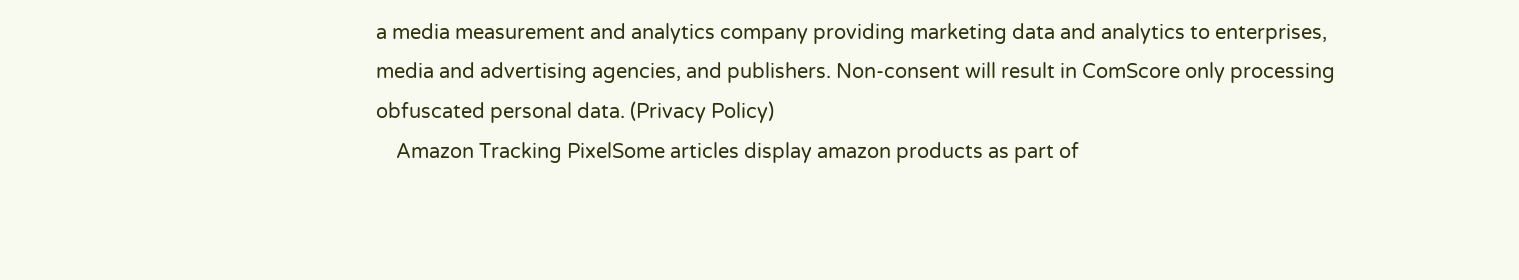a media measurement and analytics company providing marketing data and analytics to enterprises, media and advertising agencies, and publishers. Non-consent will result in ComScore only processing obfuscated personal data. (Privacy Policy)
    Amazon Tracking PixelSome articles display amazon products as part of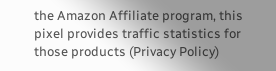the Amazon Affiliate program, this pixel provides traffic statistics for those products (Privacy Policy)